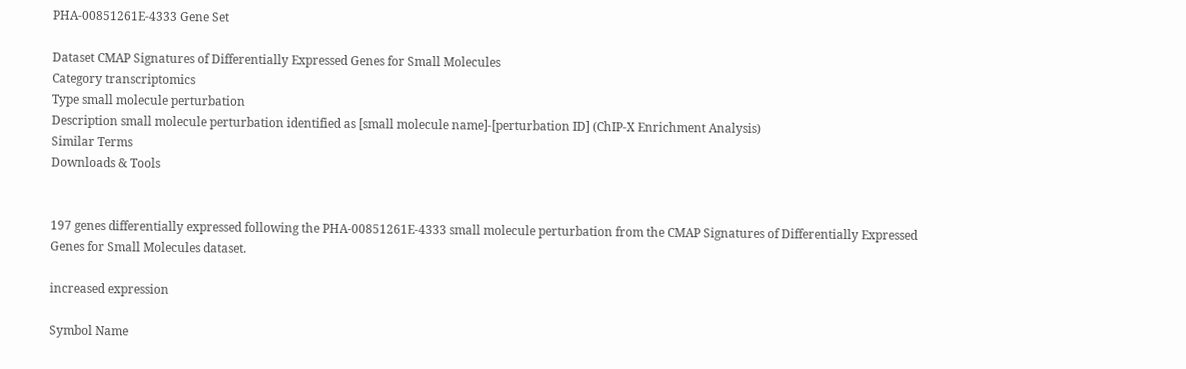PHA-00851261E-4333 Gene Set

Dataset CMAP Signatures of Differentially Expressed Genes for Small Molecules
Category transcriptomics
Type small molecule perturbation
Description small molecule perturbation identified as [small molecule name]-[perturbation ID] (ChIP-X Enrichment Analysis)
Similar Terms
Downloads & Tools


197 genes differentially expressed following the PHA-00851261E-4333 small molecule perturbation from the CMAP Signatures of Differentially Expressed Genes for Small Molecules dataset.

increased expression

Symbol Name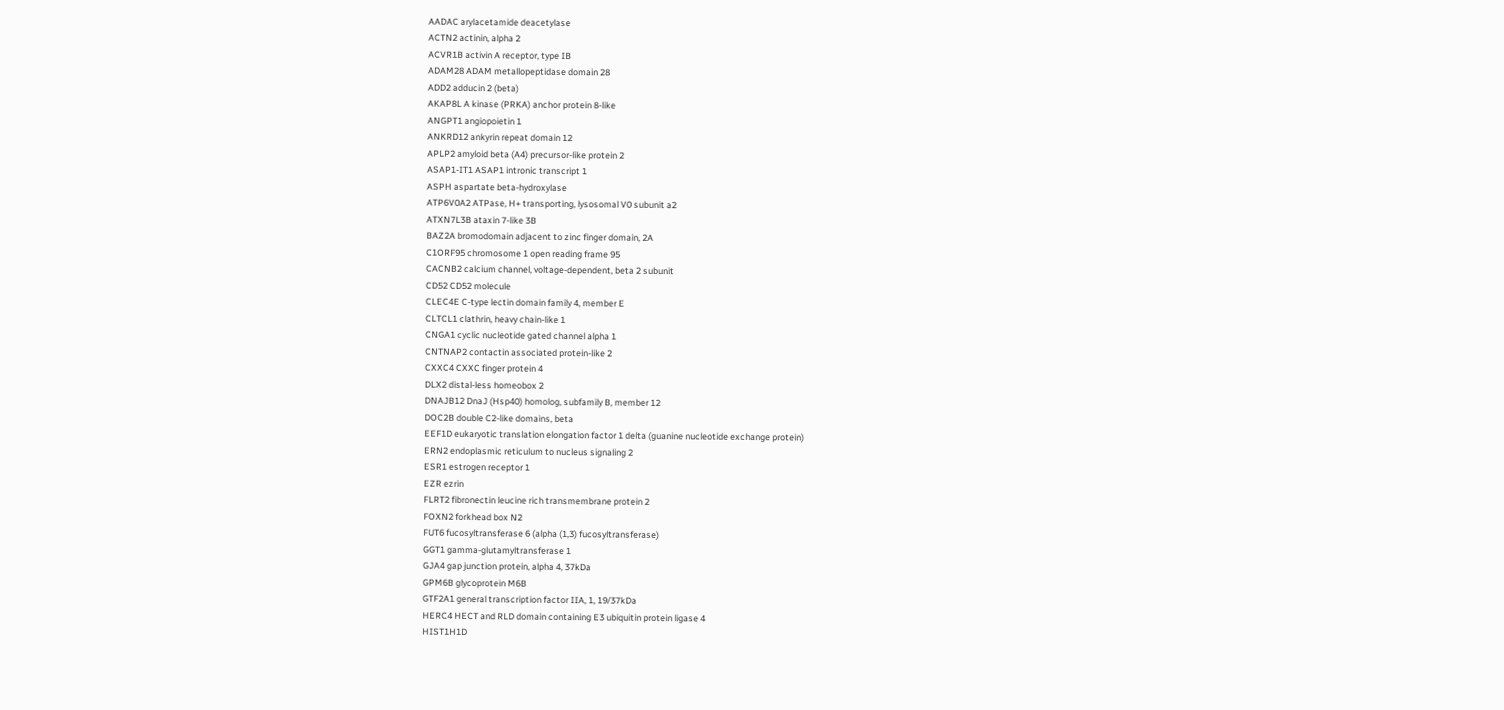AADAC arylacetamide deacetylase
ACTN2 actinin, alpha 2
ACVR1B activin A receptor, type IB
ADAM28 ADAM metallopeptidase domain 28
ADD2 adducin 2 (beta)
AKAP8L A kinase (PRKA) anchor protein 8-like
ANGPT1 angiopoietin 1
ANKRD12 ankyrin repeat domain 12
APLP2 amyloid beta (A4) precursor-like protein 2
ASAP1-IT1 ASAP1 intronic transcript 1
ASPH aspartate beta-hydroxylase
ATP6V0A2 ATPase, H+ transporting, lysosomal V0 subunit a2
ATXN7L3B ataxin 7-like 3B
BAZ2A bromodomain adjacent to zinc finger domain, 2A
C1ORF95 chromosome 1 open reading frame 95
CACNB2 calcium channel, voltage-dependent, beta 2 subunit
CD52 CD52 molecule
CLEC4E C-type lectin domain family 4, member E
CLTCL1 clathrin, heavy chain-like 1
CNGA1 cyclic nucleotide gated channel alpha 1
CNTNAP2 contactin associated protein-like 2
CXXC4 CXXC finger protein 4
DLX2 distal-less homeobox 2
DNAJB12 DnaJ (Hsp40) homolog, subfamily B, member 12
DOC2B double C2-like domains, beta
EEF1D eukaryotic translation elongation factor 1 delta (guanine nucleotide exchange protein)
ERN2 endoplasmic reticulum to nucleus signaling 2
ESR1 estrogen receptor 1
EZR ezrin
FLRT2 fibronectin leucine rich transmembrane protein 2
FOXN2 forkhead box N2
FUT6 fucosyltransferase 6 (alpha (1,3) fucosyltransferase)
GGT1 gamma-glutamyltransferase 1
GJA4 gap junction protein, alpha 4, 37kDa
GPM6B glycoprotein M6B
GTF2A1 general transcription factor IIA, 1, 19/37kDa
HERC4 HECT and RLD domain containing E3 ubiquitin protein ligase 4
HIST1H1D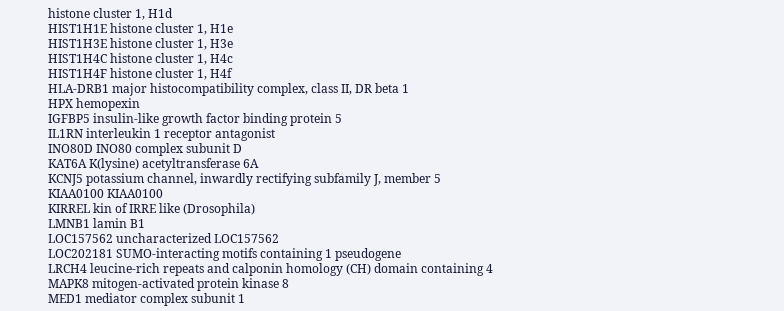histone cluster 1, H1d
HIST1H1E histone cluster 1, H1e
HIST1H3E histone cluster 1, H3e
HIST1H4C histone cluster 1, H4c
HIST1H4F histone cluster 1, H4f
HLA-DRB1 major histocompatibility complex, class II, DR beta 1
HPX hemopexin
IGFBP5 insulin-like growth factor binding protein 5
IL1RN interleukin 1 receptor antagonist
INO80D INO80 complex subunit D
KAT6A K(lysine) acetyltransferase 6A
KCNJ5 potassium channel, inwardly rectifying subfamily J, member 5
KIAA0100 KIAA0100
KIRREL kin of IRRE like (Drosophila)
LMNB1 lamin B1
LOC157562 uncharacterized LOC157562
LOC202181 SUMO-interacting motifs containing 1 pseudogene
LRCH4 leucine-rich repeats and calponin homology (CH) domain containing 4
MAPK8 mitogen-activated protein kinase 8
MED1 mediator complex subunit 1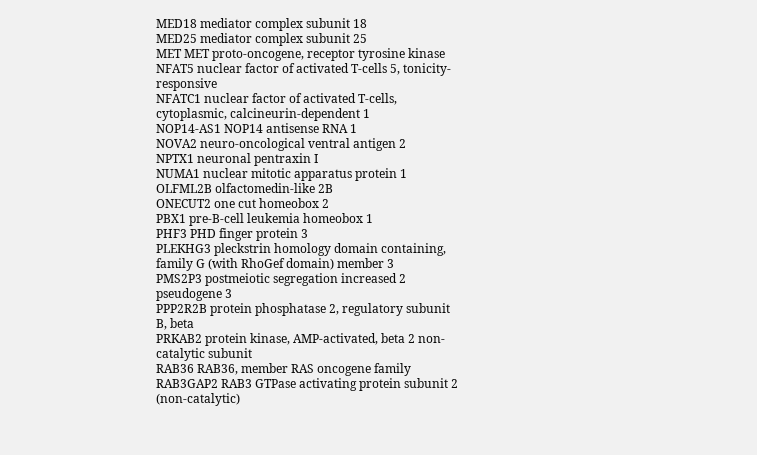MED18 mediator complex subunit 18
MED25 mediator complex subunit 25
MET MET proto-oncogene, receptor tyrosine kinase
NFAT5 nuclear factor of activated T-cells 5, tonicity-responsive
NFATC1 nuclear factor of activated T-cells, cytoplasmic, calcineurin-dependent 1
NOP14-AS1 NOP14 antisense RNA 1
NOVA2 neuro-oncological ventral antigen 2
NPTX1 neuronal pentraxin I
NUMA1 nuclear mitotic apparatus protein 1
OLFML2B olfactomedin-like 2B
ONECUT2 one cut homeobox 2
PBX1 pre-B-cell leukemia homeobox 1
PHF3 PHD finger protein 3
PLEKHG3 pleckstrin homology domain containing, family G (with RhoGef domain) member 3
PMS2P3 postmeiotic segregation increased 2 pseudogene 3
PPP2R2B protein phosphatase 2, regulatory subunit B, beta
PRKAB2 protein kinase, AMP-activated, beta 2 non-catalytic subunit
RAB36 RAB36, member RAS oncogene family
RAB3GAP2 RAB3 GTPase activating protein subunit 2 (non-catalytic)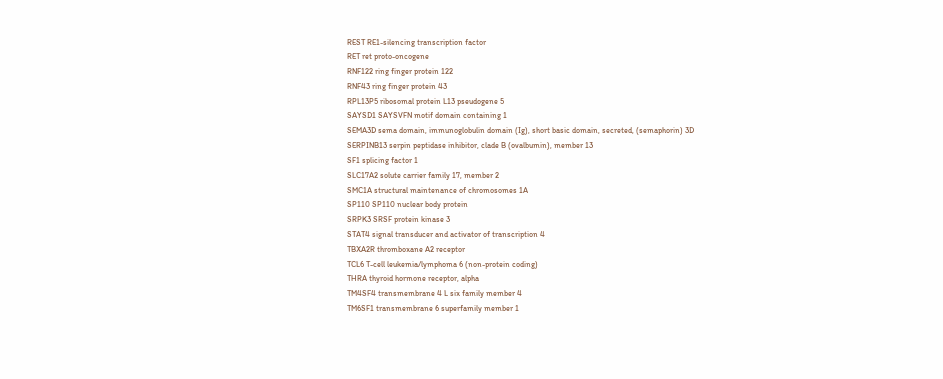REST RE1-silencing transcription factor
RET ret proto-oncogene
RNF122 ring finger protein 122
RNF43 ring finger protein 43
RPL13P5 ribosomal protein L13 pseudogene 5
SAYSD1 SAYSVFN motif domain containing 1
SEMA3D sema domain, immunoglobulin domain (Ig), short basic domain, secreted, (semaphorin) 3D
SERPINB13 serpin peptidase inhibitor, clade B (ovalbumin), member 13
SF1 splicing factor 1
SLC17A2 solute carrier family 17, member 2
SMC1A structural maintenance of chromosomes 1A
SP110 SP110 nuclear body protein
SRPK3 SRSF protein kinase 3
STAT4 signal transducer and activator of transcription 4
TBXA2R thromboxane A2 receptor
TCL6 T-cell leukemia/lymphoma 6 (non-protein coding)
THRA thyroid hormone receptor, alpha
TM4SF4 transmembrane 4 L six family member 4
TM6SF1 transmembrane 6 superfamily member 1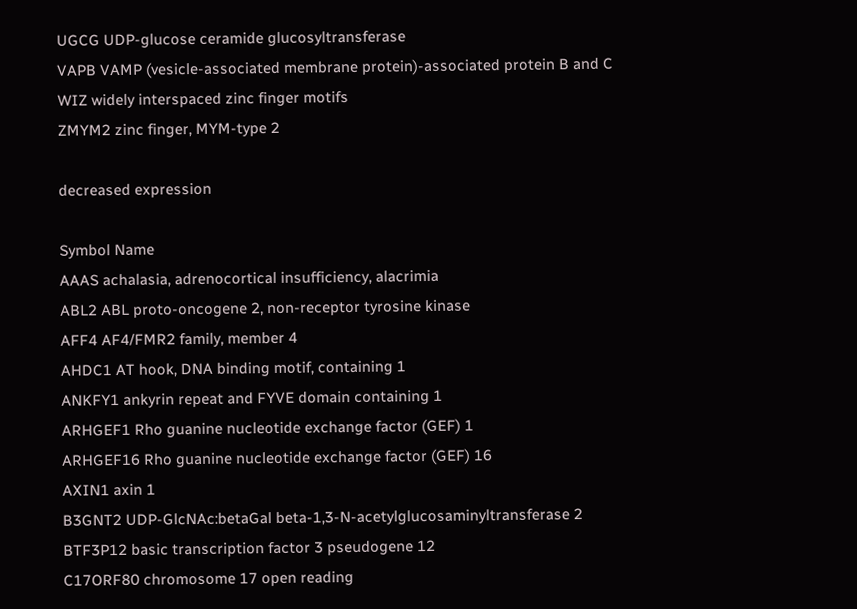UGCG UDP-glucose ceramide glucosyltransferase
VAPB VAMP (vesicle-associated membrane protein)-associated protein B and C
WIZ widely interspaced zinc finger motifs
ZMYM2 zinc finger, MYM-type 2

decreased expression

Symbol Name
AAAS achalasia, adrenocortical insufficiency, alacrimia
ABL2 ABL proto-oncogene 2, non-receptor tyrosine kinase
AFF4 AF4/FMR2 family, member 4
AHDC1 AT hook, DNA binding motif, containing 1
ANKFY1 ankyrin repeat and FYVE domain containing 1
ARHGEF1 Rho guanine nucleotide exchange factor (GEF) 1
ARHGEF16 Rho guanine nucleotide exchange factor (GEF) 16
AXIN1 axin 1
B3GNT2 UDP-GlcNAc:betaGal beta-1,3-N-acetylglucosaminyltransferase 2
BTF3P12 basic transcription factor 3 pseudogene 12
C17ORF80 chromosome 17 open reading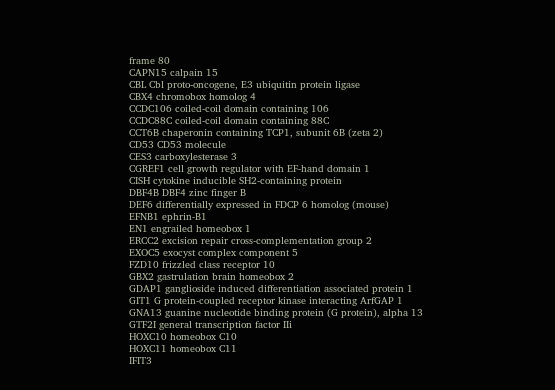frame 80
CAPN15 calpain 15
CBL Cbl proto-oncogene, E3 ubiquitin protein ligase
CBX4 chromobox homolog 4
CCDC106 coiled-coil domain containing 106
CCDC88C coiled-coil domain containing 88C
CCT6B chaperonin containing TCP1, subunit 6B (zeta 2)
CD53 CD53 molecule
CES3 carboxylesterase 3
CGREF1 cell growth regulator with EF-hand domain 1
CISH cytokine inducible SH2-containing protein
DBF4B DBF4 zinc finger B
DEF6 differentially expressed in FDCP 6 homolog (mouse)
EFNB1 ephrin-B1
EN1 engrailed homeobox 1
ERCC2 excision repair cross-complementation group 2
EXOC5 exocyst complex component 5
FZD10 frizzled class receptor 10
GBX2 gastrulation brain homeobox 2
GDAP1 ganglioside induced differentiation associated protein 1
GIT1 G protein-coupled receptor kinase interacting ArfGAP 1
GNA13 guanine nucleotide binding protein (G protein), alpha 13
GTF2I general transcription factor IIi
HOXC10 homeobox C10
HOXC11 homeobox C11
IFIT3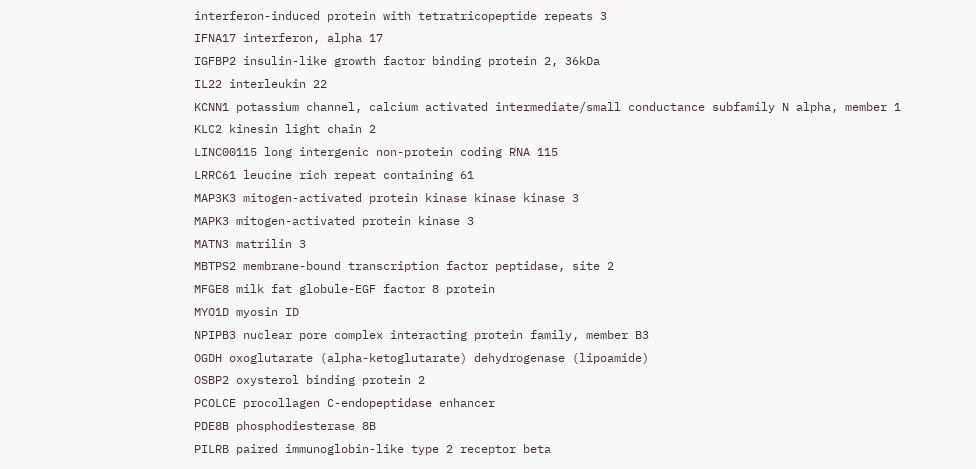interferon-induced protein with tetratricopeptide repeats 3
IFNA17 interferon, alpha 17
IGFBP2 insulin-like growth factor binding protein 2, 36kDa
IL22 interleukin 22
KCNN1 potassium channel, calcium activated intermediate/small conductance subfamily N alpha, member 1
KLC2 kinesin light chain 2
LINC00115 long intergenic non-protein coding RNA 115
LRRC61 leucine rich repeat containing 61
MAP3K3 mitogen-activated protein kinase kinase kinase 3
MAPK3 mitogen-activated protein kinase 3
MATN3 matrilin 3
MBTPS2 membrane-bound transcription factor peptidase, site 2
MFGE8 milk fat globule-EGF factor 8 protein
MYO1D myosin ID
NPIPB3 nuclear pore complex interacting protein family, member B3
OGDH oxoglutarate (alpha-ketoglutarate) dehydrogenase (lipoamide)
OSBP2 oxysterol binding protein 2
PCOLCE procollagen C-endopeptidase enhancer
PDE8B phosphodiesterase 8B
PILRB paired immunoglobin-like type 2 receptor beta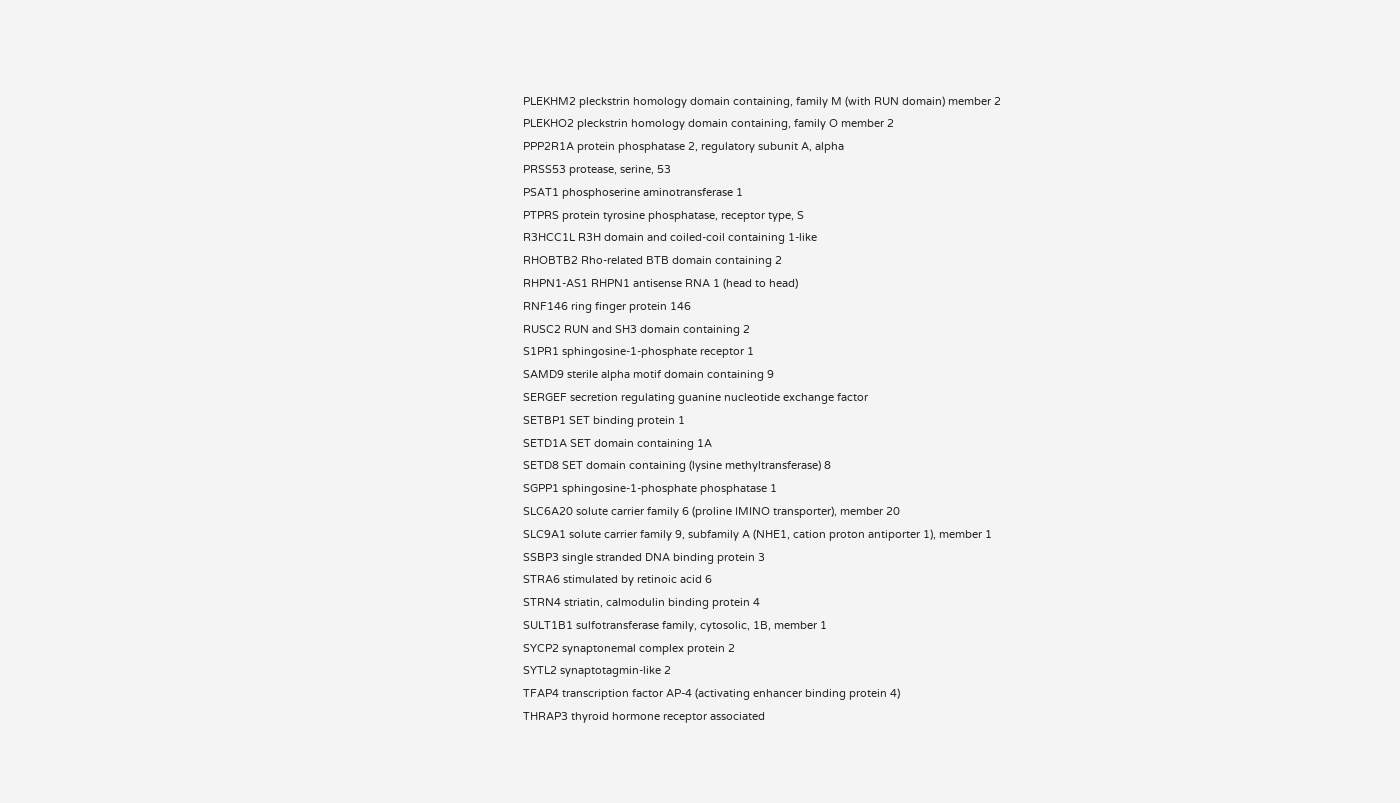PLEKHM2 pleckstrin homology domain containing, family M (with RUN domain) member 2
PLEKHO2 pleckstrin homology domain containing, family O member 2
PPP2R1A protein phosphatase 2, regulatory subunit A, alpha
PRSS53 protease, serine, 53
PSAT1 phosphoserine aminotransferase 1
PTPRS protein tyrosine phosphatase, receptor type, S
R3HCC1L R3H domain and coiled-coil containing 1-like
RHOBTB2 Rho-related BTB domain containing 2
RHPN1-AS1 RHPN1 antisense RNA 1 (head to head)
RNF146 ring finger protein 146
RUSC2 RUN and SH3 domain containing 2
S1PR1 sphingosine-1-phosphate receptor 1
SAMD9 sterile alpha motif domain containing 9
SERGEF secretion regulating guanine nucleotide exchange factor
SETBP1 SET binding protein 1
SETD1A SET domain containing 1A
SETD8 SET domain containing (lysine methyltransferase) 8
SGPP1 sphingosine-1-phosphate phosphatase 1
SLC6A20 solute carrier family 6 (proline IMINO transporter), member 20
SLC9A1 solute carrier family 9, subfamily A (NHE1, cation proton antiporter 1), member 1
SSBP3 single stranded DNA binding protein 3
STRA6 stimulated by retinoic acid 6
STRN4 striatin, calmodulin binding protein 4
SULT1B1 sulfotransferase family, cytosolic, 1B, member 1
SYCP2 synaptonemal complex protein 2
SYTL2 synaptotagmin-like 2
TFAP4 transcription factor AP-4 (activating enhancer binding protein 4)
THRAP3 thyroid hormone receptor associated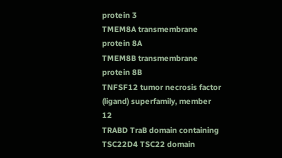protein 3
TMEM8A transmembrane protein 8A
TMEM8B transmembrane protein 8B
TNFSF12 tumor necrosis factor (ligand) superfamily, member 12
TRABD TraB domain containing
TSC22D4 TSC22 domain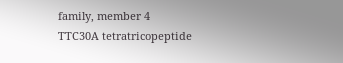family, member 4
TTC30A tetratricopeptide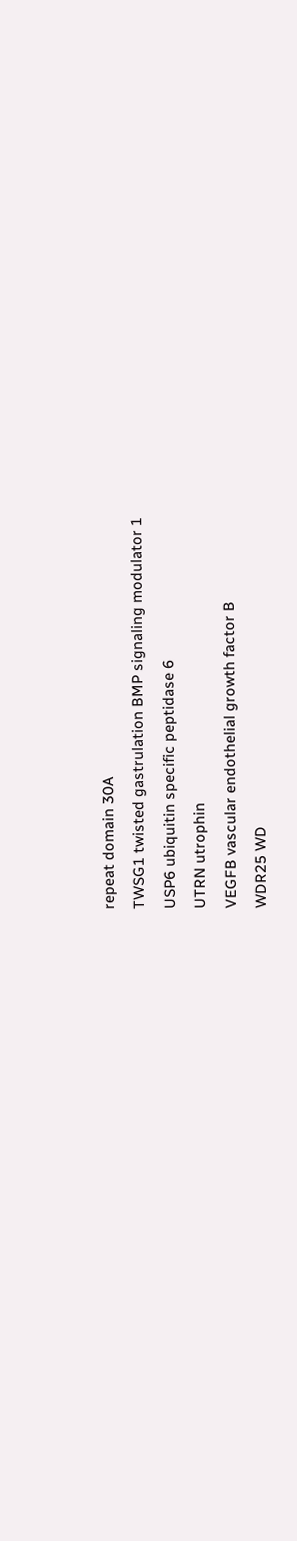repeat domain 30A
TWSG1 twisted gastrulation BMP signaling modulator 1
USP6 ubiquitin specific peptidase 6
UTRN utrophin
VEGFB vascular endothelial growth factor B
WDR25 WD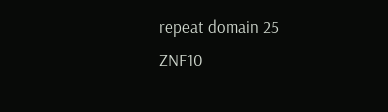repeat domain 25
ZNF10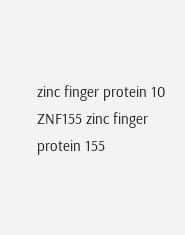zinc finger protein 10
ZNF155 zinc finger protein 155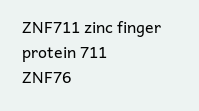ZNF711 zinc finger protein 711
ZNF76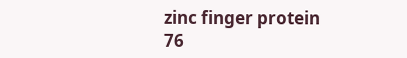zinc finger protein 76